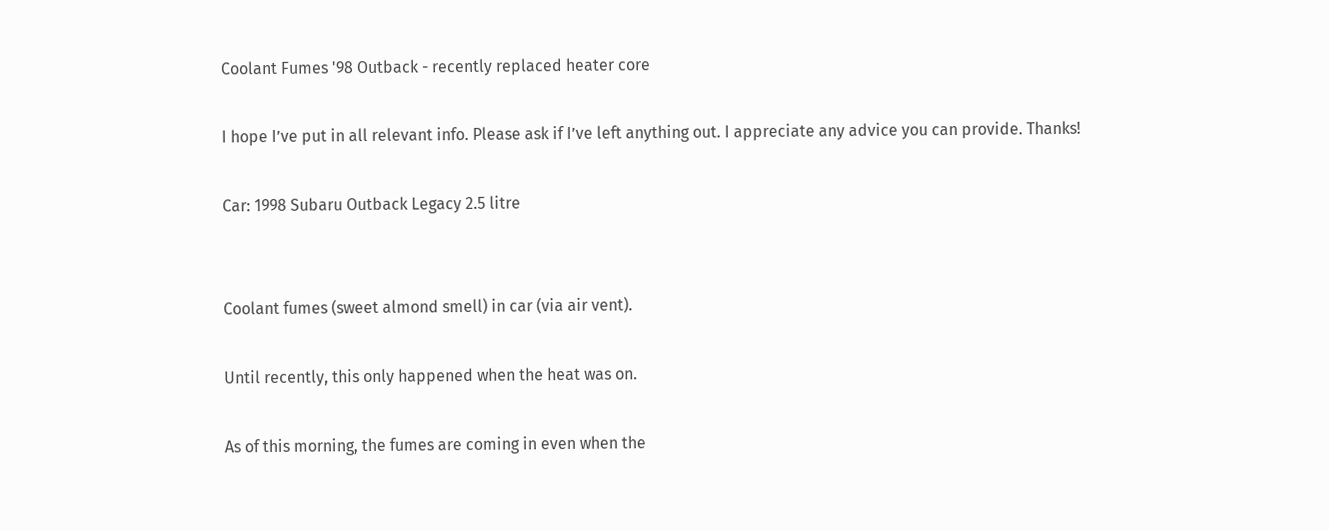Coolant Fumes '98 Outback - recently replaced heater core

I hope I’ve put in all relevant info. Please ask if I’ve left anything out. I appreciate any advice you can provide. Thanks!

Car: 1998 Subaru Outback Legacy 2.5 litre


Coolant fumes (sweet almond smell) in car (via air vent).

Until recently, this only happened when the heat was on.

As of this morning, the fumes are coming in even when the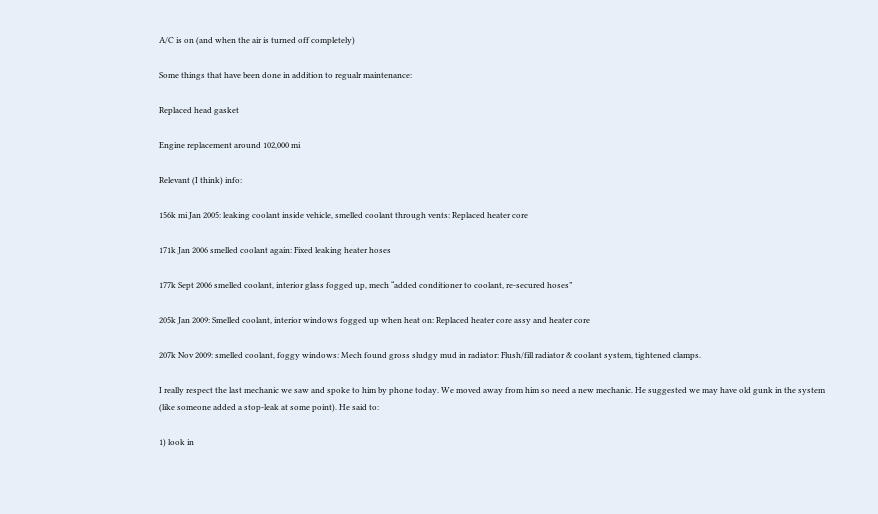A/C is on (and when the air is turned off completely)

Some things that have been done in addition to regualr maintenance:

Replaced head gasket

Engine replacement around 102,000 mi

Relevant (I think) info:

156k mi Jan 2005: leaking coolant inside vehicle, smelled coolant through vents: Replaced heater core

171k Jan 2006 smelled coolant again: Fixed leaking heater hoses

177k Sept 2006 smelled coolant, interior glass fogged up, mech “added conditioner to coolant, re-secured hoses”

205k Jan 2009: Smelled coolant, interior windows fogged up when heat on: Replaced heater core assy and heater core

207k Nov 2009: smelled coolant, foggy windows: Mech found gross sludgy mud in radiator: Flush/fill radiator & coolant system, tightened clamps.

I really respect the last mechanic we saw and spoke to him by phone today. We moved away from him so need a new mechanic. He suggested we may have old gunk in the system (like someone added a stop-leak at some point). He said to:

1) look in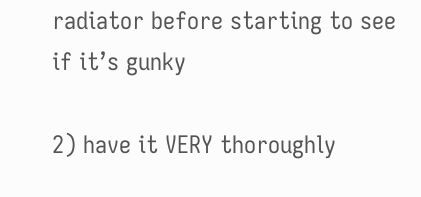radiator before starting to see if it’s gunky

2) have it VERY thoroughly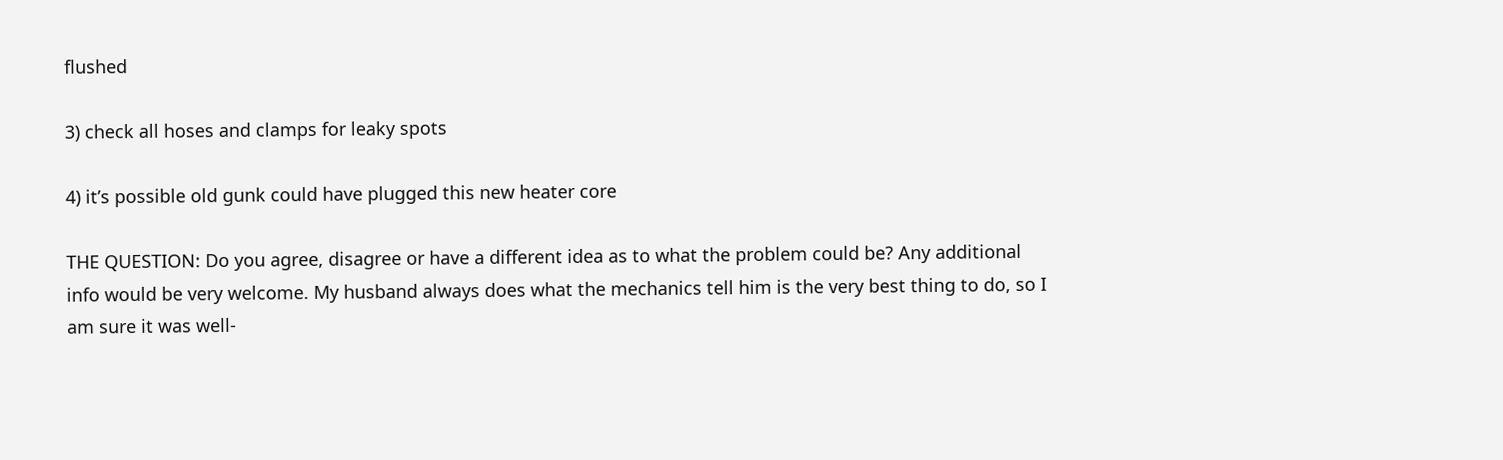flushed

3) check all hoses and clamps for leaky spots

4) it’s possible old gunk could have plugged this new heater core

THE QUESTION: Do you agree, disagree or have a different idea as to what the problem could be? Any additional info would be very welcome. My husband always does what the mechanics tell him is the very best thing to do, so I am sure it was well-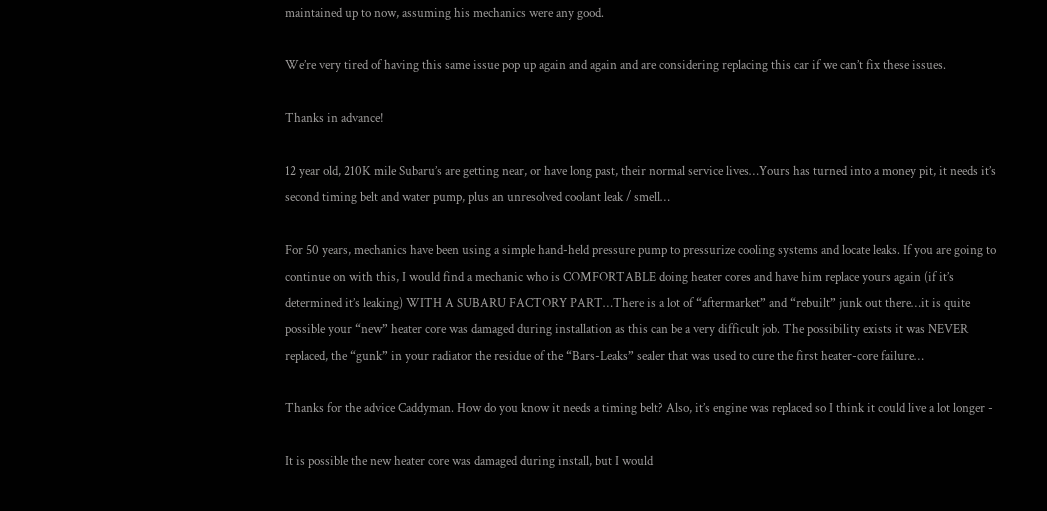maintained up to now, assuming his mechanics were any good.

We’re very tired of having this same issue pop up again and again and are considering replacing this car if we can’t fix these issues.

Thanks in advance!

12 year old, 210K mile Subaru’s are getting near, or have long past, their normal service lives…Yours has turned into a money pit, it needs it’s second timing belt and water pump, plus an unresolved coolant leak / smell…

For 50 years, mechanics have been using a simple hand-held pressure pump to pressurize cooling systems and locate leaks. If you are going to continue on with this, I would find a mechanic who is COMFORTABLE doing heater cores and have him replace yours again (if it’s determined it’s leaking) WITH A SUBARU FACTORY PART…There is a lot of “aftermarket” and “rebuilt” junk out there…it is quite possible your “new” heater core was damaged during installation as this can be a very difficult job. The possibility exists it was NEVER replaced, the “gunk” in your radiator the residue of the “Bars-Leaks” sealer that was used to cure the first heater-core failure…

Thanks for the advice Caddyman. How do you know it needs a timing belt? Also, it’s engine was replaced so I think it could live a lot longer -

It is possible the new heater core was damaged during install, but I would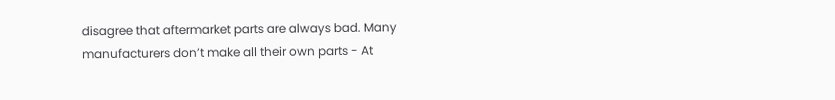disagree that aftermarket parts are always bad. Many manufacturers don’t make all their own parts - At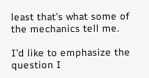least that’s what some of the mechanics tell me.

I’d like to emphasize the question I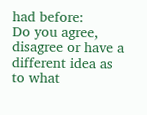had before:
Do you agree, disagree or have a different idea as to what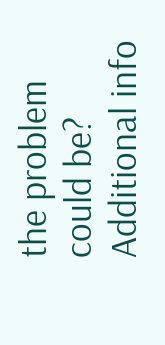the problem could be? Additional info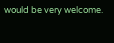would be very welcome.